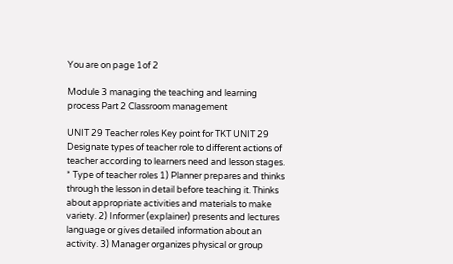You are on page 1of 2

Module 3 managing the teaching and learning process Part 2 Classroom management

UNIT 29 Teacher roles Key point for TKT UNIT 29 Designate types of teacher role to different actions of teacher according to learners need and lesson stages. * Type of teacher roles 1) Planner prepares and thinks through the lesson in detail before teaching it. Thinks about appropriate activities and materials to make variety. 2) Informer (explainer) presents and lectures language or gives detailed information about an activity. 3) Manager organizes physical or group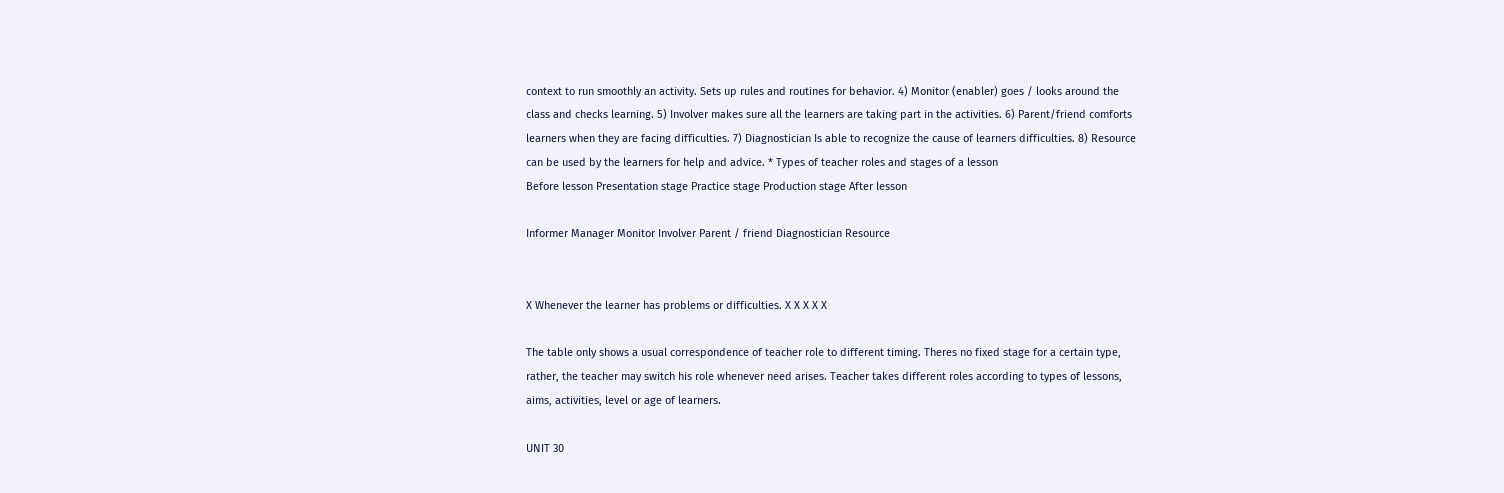context to run smoothly an activity. Sets up rules and routines for behavior. 4) Monitor (enabler) goes / looks around the class and checks learning. 5) Involver makes sure all the learners are taking part in the activities. 6) Parent/friend comforts learners when they are facing difficulties. 7) Diagnostician Is able to recognize the cause of learners difficulties. 8) Resource can be used by the learners for help and advice. * Types of teacher roles and stages of a lesson
Before lesson Presentation stage Practice stage Production stage After lesson

Informer Manager Monitor Involver Parent / friend Diagnostician Resource


X Whenever the learner has problems or difficulties. X X X X X

The table only shows a usual correspondence of teacher role to different timing. Theres no fixed stage for a certain type, rather, the teacher may switch his role whenever need arises. Teacher takes different roles according to types of lessons, aims, activities, level or age of learners.

UNIT 30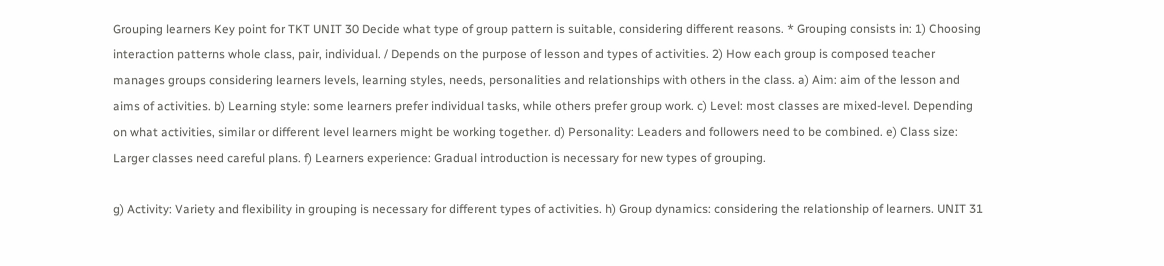Grouping learners Key point for TKT UNIT 30 Decide what type of group pattern is suitable, considering different reasons. * Grouping consists in: 1) Choosing interaction patterns whole class, pair, individual. / Depends on the purpose of lesson and types of activities. 2) How each group is composed teacher manages groups considering learners levels, learning styles, needs, personalities and relationships with others in the class. a) Aim: aim of the lesson and aims of activities. b) Learning style: some learners prefer individual tasks, while others prefer group work. c) Level: most classes are mixed-level. Depending on what activities, similar or different level learners might be working together. d) Personality: Leaders and followers need to be combined. e) Class size: Larger classes need careful plans. f) Learners experience: Gradual introduction is necessary for new types of grouping.

g) Activity: Variety and flexibility in grouping is necessary for different types of activities. h) Group dynamics: considering the relationship of learners. UNIT 31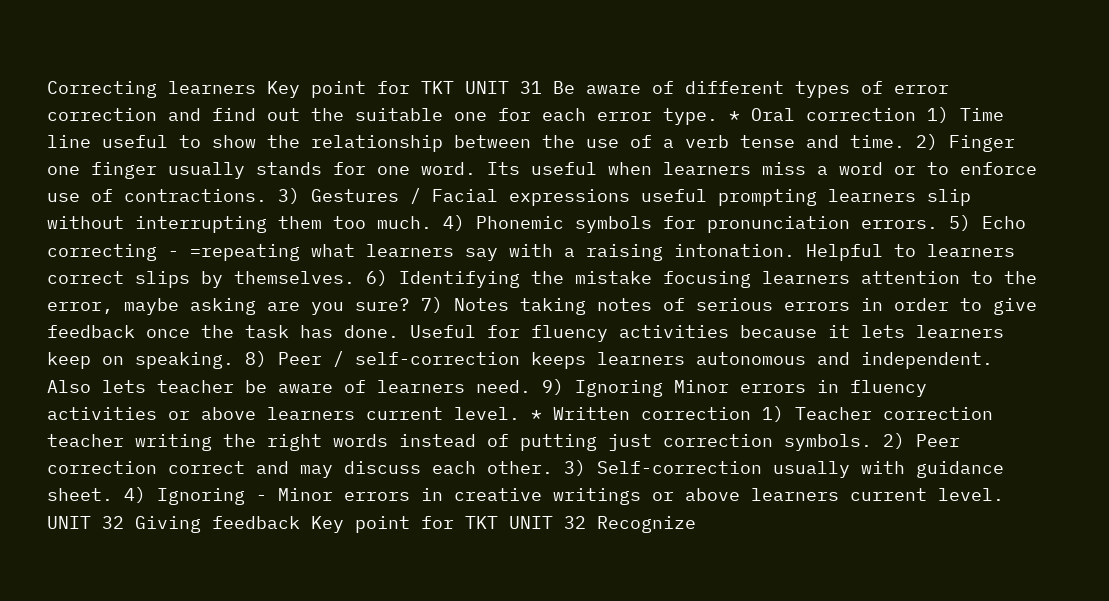Correcting learners Key point for TKT UNIT 31 Be aware of different types of error correction and find out the suitable one for each error type. * Oral correction 1) Time line useful to show the relationship between the use of a verb tense and time. 2) Finger one finger usually stands for one word. Its useful when learners miss a word or to enforce use of contractions. 3) Gestures / Facial expressions useful prompting learners slip without interrupting them too much. 4) Phonemic symbols for pronunciation errors. 5) Echo correcting - =repeating what learners say with a raising intonation. Helpful to learners correct slips by themselves. 6) Identifying the mistake focusing learners attention to the error, maybe asking are you sure? 7) Notes taking notes of serious errors in order to give feedback once the task has done. Useful for fluency activities because it lets learners keep on speaking. 8) Peer / self-correction keeps learners autonomous and independent. Also lets teacher be aware of learners need. 9) Ignoring Minor errors in fluency activities or above learners current level. * Written correction 1) Teacher correction teacher writing the right words instead of putting just correction symbols. 2) Peer correction correct and may discuss each other. 3) Self-correction usually with guidance sheet. 4) Ignoring - Minor errors in creative writings or above learners current level. UNIT 32 Giving feedback Key point for TKT UNIT 32 Recognize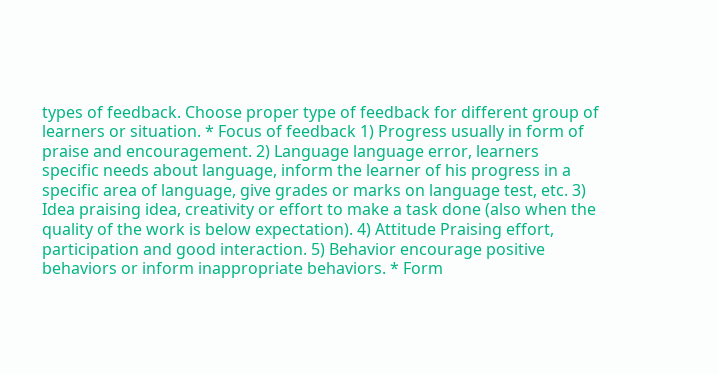types of feedback. Choose proper type of feedback for different group of learners or situation. * Focus of feedback 1) Progress usually in form of praise and encouragement. 2) Language language error, learners specific needs about language, inform the learner of his progress in a specific area of language, give grades or marks on language test, etc. 3) Idea praising idea, creativity or effort to make a task done (also when the quality of the work is below expectation). 4) Attitude Praising effort, participation and good interaction. 5) Behavior encourage positive behaviors or inform inappropriate behaviors. * Form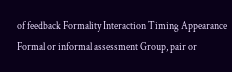of feedback Formality Interaction Timing Appearance Formal or informal assessment Group, pair or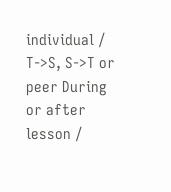individual / T->S, S->T or peer During or after lesson /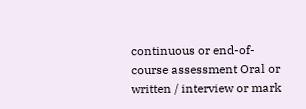continuous or end-of-course assessment Oral or written / interview or mark